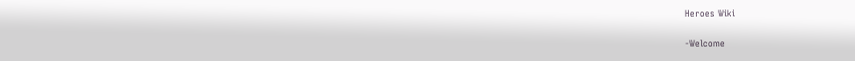Heroes Wiki

-Welcome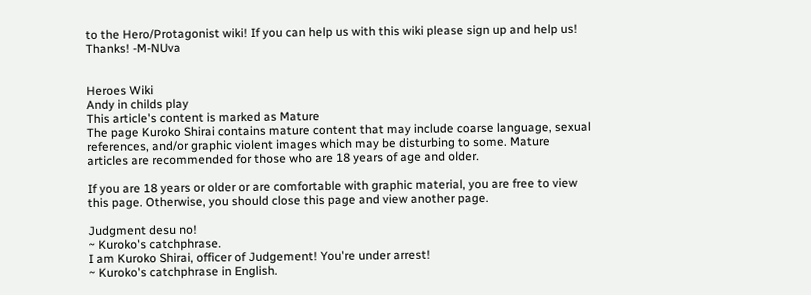to the Hero/Protagonist wiki! If you can help us with this wiki please sign up and help us! Thanks! -M-NUva


Heroes Wiki
Andy in childs play
This article's content is marked as Mature
The page Kuroko Shirai contains mature content that may include coarse language, sexual references, and/or graphic violent images which may be disturbing to some. Mature articles are recommended for those who are 18 years of age and older.

If you are 18 years or older or are comfortable with graphic material, you are free to view this page. Otherwise, you should close this page and view another page.

Judgment desu no!
~ Kuroko's catchphrase.
I am Kuroko Shirai, officer of Judgement! You're under arrest!
~ Kuroko's catchphrase in English.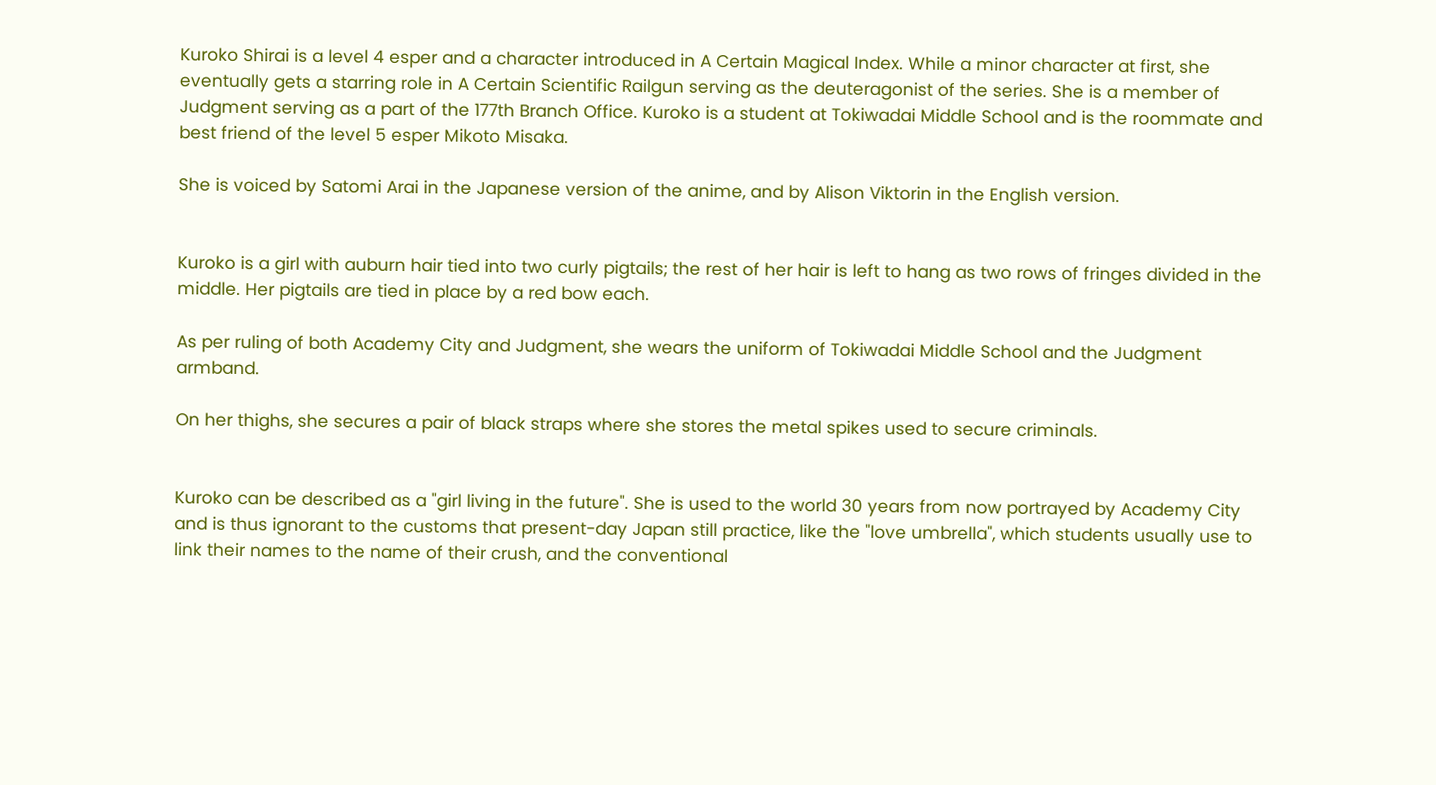Kuroko Shirai is a level 4 esper and a character introduced in A Certain Magical Index. While a minor character at first, she eventually gets a starring role in A Certain Scientific Railgun serving as the deuteragonist of the series. She is a member of Judgment serving as a part of the 177th Branch Office. Kuroko is a student at Tokiwadai Middle School and is the roommate and best friend of the level 5 esper Mikoto Misaka.

She is voiced by Satomi Arai in the Japanese version of the anime, and by Alison Viktorin in the English version.


Kuroko is a girl with auburn hair tied into two curly pigtails; the rest of her hair is left to hang as two rows of fringes divided in the middle. Her pigtails are tied in place by a red bow each.

As per ruling of both Academy City and Judgment, she wears the uniform of Tokiwadai Middle School and the Judgment armband.

On her thighs, she secures a pair of black straps where she stores the metal spikes used to secure criminals.


Kuroko can be described as a "girl living in the future". She is used to the world 30 years from now portrayed by Academy City and is thus ignorant to the customs that present-day Japan still practice, like the "love umbrella", which students usually use to link their names to the name of their crush, and the conventional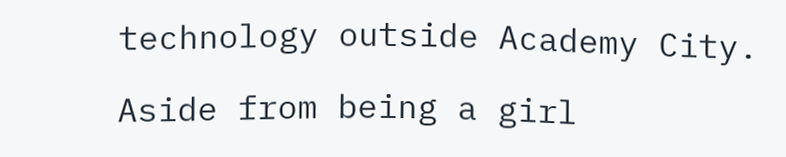technology outside Academy City.

Aside from being a girl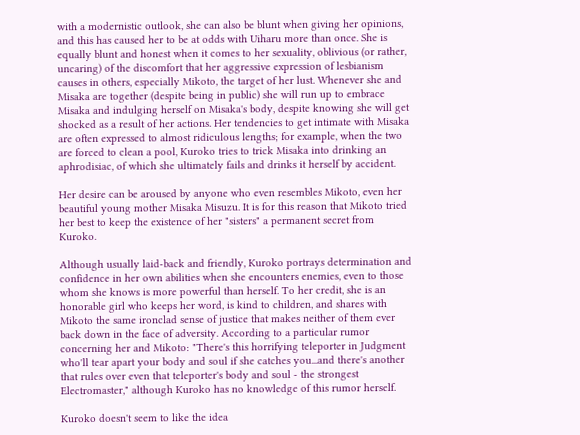with a modernistic outlook, she can also be blunt when giving her opinions, and this has caused her to be at odds with Uiharu more than once. She is equally blunt and honest when it comes to her sexuality, oblivious (or rather, uncaring) of the discomfort that her aggressive expression of lesbianism causes in others, especially Mikoto, the target of her lust. Whenever she and Misaka are together (despite being in public) she will run up to embrace Misaka and indulging herself on Misaka's body, despite knowing she will get shocked as a result of her actions. Her tendencies to get intimate with Misaka are often expressed to almost ridiculous lengths; for example, when the two are forced to clean a pool, Kuroko tries to trick Misaka into drinking an aphrodisiac, of which she ultimately fails and drinks it herself by accident.

Her desire can be aroused by anyone who even resembles Mikoto, even her beautiful young mother Misaka Misuzu. It is for this reason that Mikoto tried her best to keep the existence of her "sisters" a permanent secret from Kuroko.

Although usually laid-back and friendly, Kuroko portrays determination and confidence in her own abilities when she encounters enemies, even to those whom she knows is more powerful than herself. To her credit, she is an honorable girl who keeps her word, is kind to children, and shares with Mikoto the same ironclad sense of justice that makes neither of them ever back down in the face of adversity. According to a particular rumor concerning her and Mikoto: "There's this horrifying teleporter in Judgment who'll tear apart your body and soul if she catches you...and there's another that rules over even that teleporter's body and soul - the strongest Electromaster," although Kuroko has no knowledge of this rumor herself.

Kuroko doesn't seem to like the idea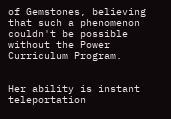of Gemstones, believing that such a phenomenon couldn't be possible without the Power Curriculum Program.


Her ability is instant teleportation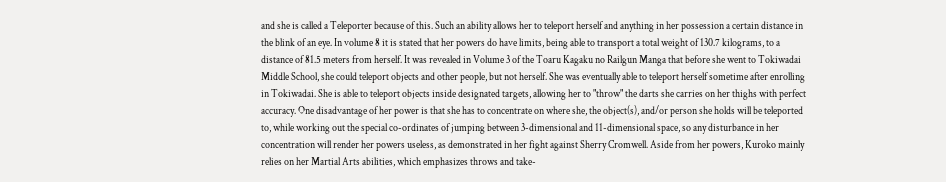and she is called a Teleporter because of this. Such an ability allows her to teleport herself and anything in her possession a certain distance in the blink of an eye. In volume 8 it is stated that her powers do have limits, being able to transport a total weight of 130.7 kilograms, to a distance of 81.5 meters from herself. It was revealed in Volume 3 of the Toaru Kagaku no Railgun Manga that before she went to Tokiwadai Middle School, she could teleport objects and other people, but not herself. She was eventually able to teleport herself sometime after enrolling in Tokiwadai. She is able to teleport objects inside designated targets, allowing her to "throw" the darts she carries on her thighs with perfect accuracy. One disadvantage of her power is that she has to concentrate on where she, the object(s), and/or person she holds will be teleported to, while working out the special co-ordinates of jumping between 3-dimensional and 11-dimensional space, so any disturbance in her concentration will render her powers useless, as demonstrated in her fight against Sherry Cromwell. Aside from her powers, Kuroko mainly relies on her Martial Arts abilities, which emphasizes throws and take-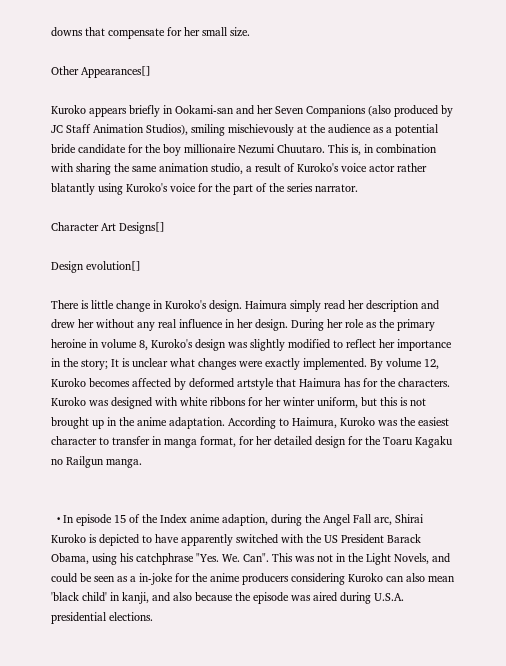downs that compensate for her small size.

Other Appearances[]

Kuroko appears briefly in Ookami-san and her Seven Companions (also produced by JC Staff Animation Studios), smiling mischievously at the audience as a potential bride candidate for the boy millionaire Nezumi Chuutaro. This is, in combination with sharing the same animation studio, a result of Kuroko's voice actor rather blatantly using Kuroko's voice for the part of the series narrator.

Character Art Designs[]

Design evolution[]

There is little change in Kuroko's design. Haimura simply read her description and drew her without any real influence in her design. During her role as the primary heroine in volume 8, Kuroko's design was slightly modified to reflect her importance in the story; It is unclear what changes were exactly implemented. By volume 12, Kuroko becomes affected by deformed artstyle that Haimura has for the characters. Kuroko was designed with white ribbons for her winter uniform, but this is not brought up in the anime adaptation. According to Haimura, Kuroko was the easiest character to transfer in manga format, for her detailed design for the Toaru Kagaku no Railgun manga.


  • In episode 15 of the Index anime adaption, during the Angel Fall arc, Shirai Kuroko is depicted to have apparently switched with the US President Barack Obama, using his catchphrase "Yes. We. Can". This was not in the Light Novels, and could be seen as a in-joke for the anime producers considering Kuroko can also mean 'black child' in kanji, and also because the episode was aired during U.S.A. presidential elections.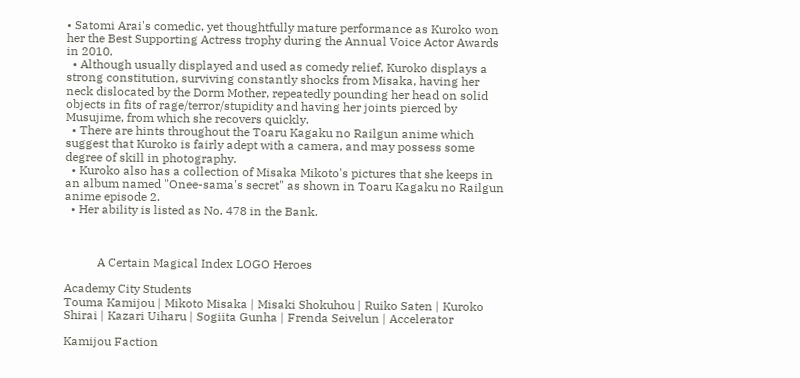• Satomi Arai's comedic, yet thoughtfully mature performance as Kuroko won her the Best Supporting Actress trophy during the Annual Voice Actor Awards in 2010.
  • Although usually displayed and used as comedy relief, Kuroko displays a strong constitution, surviving constantly shocks from Misaka, having her neck dislocated by the Dorm Mother, repeatedly pounding her head on solid objects in fits of rage/terror/stupidity and having her joints pierced by Musujime, from which she recovers quickly.
  • There are hints throughout the Toaru Kagaku no Railgun anime which suggest that Kuroko is fairly adept with a camera, and may possess some degree of skill in photography.
  • Kuroko also has a collection of Misaka Mikoto's pictures that she keeps in an album named "Onee-sama's secret" as shown in Toaru Kagaku no Railgun anime episode 2.
  • Her ability is listed as No. 478 in the Bank.



           A Certain Magical Index LOGO Heroes

Academy City Students
Touma Kamijou | Mikoto Misaka | Misaki Shokuhou | Ruiko Saten | Kuroko Shirai | Kazari Uiharu | Sogiita Gunha | Frenda Seivelun | Accelerator

Kamijou Faction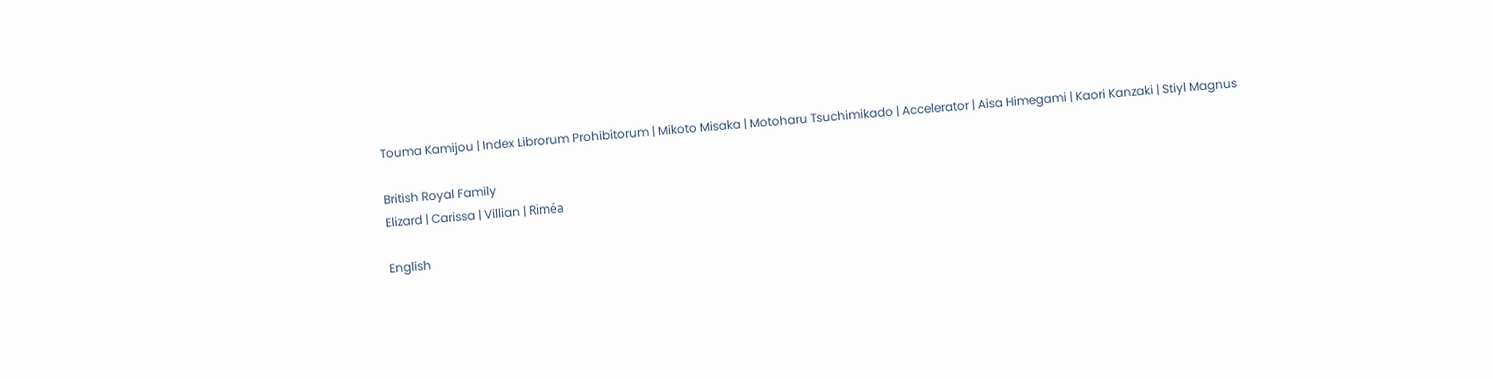Touma Kamijou | Index Librorum Prohibitorum | Mikoto Misaka | Motoharu Tsuchimikado | Accelerator | Aisa Himegami | Kaori Kanzaki | Stiyl Magnus

British Royal Family
Elizard | Carissa | Villian | Riméa

English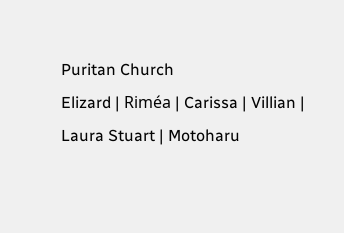Puritan Church
Elizard | Riméa | Carissa | Villian | Laura Stuart | Motoharu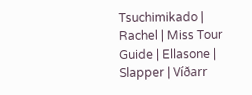Tsuchimikado | Rachel | Miss Tour Guide | Ellasone | Slapper | Víðarr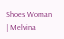Shoes Woman | Melvina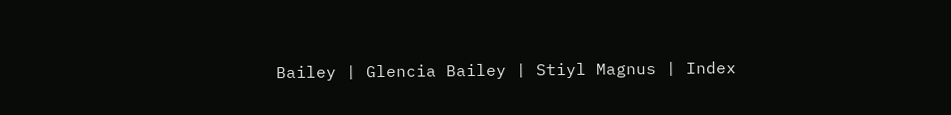Bailey | Glencia Bailey | Stiyl Magnus | Index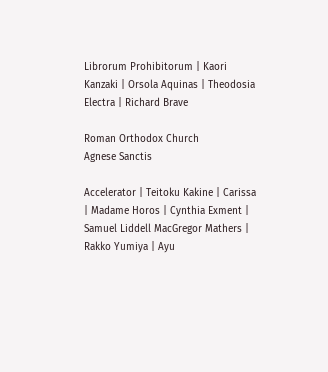Librorum Prohibitorum | Kaori Kanzaki | Orsola Aquinas | Theodosia Electra | Richard Brave

Roman Orthodox Church
Agnese Sanctis

Accelerator | Teitoku Kakine | Carissa | Madame Horos | Cynthia Exment | Samuel Liddell MacGregor Mathers | Rakko Yumiya | Ayu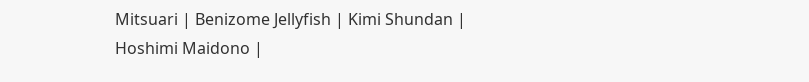Mitsuari | Benizome Jellyfish | Kimi Shundan | Hoshimi Maidono |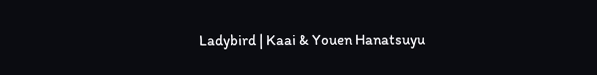Ladybird | Kaai & Youen Hanatsuyu